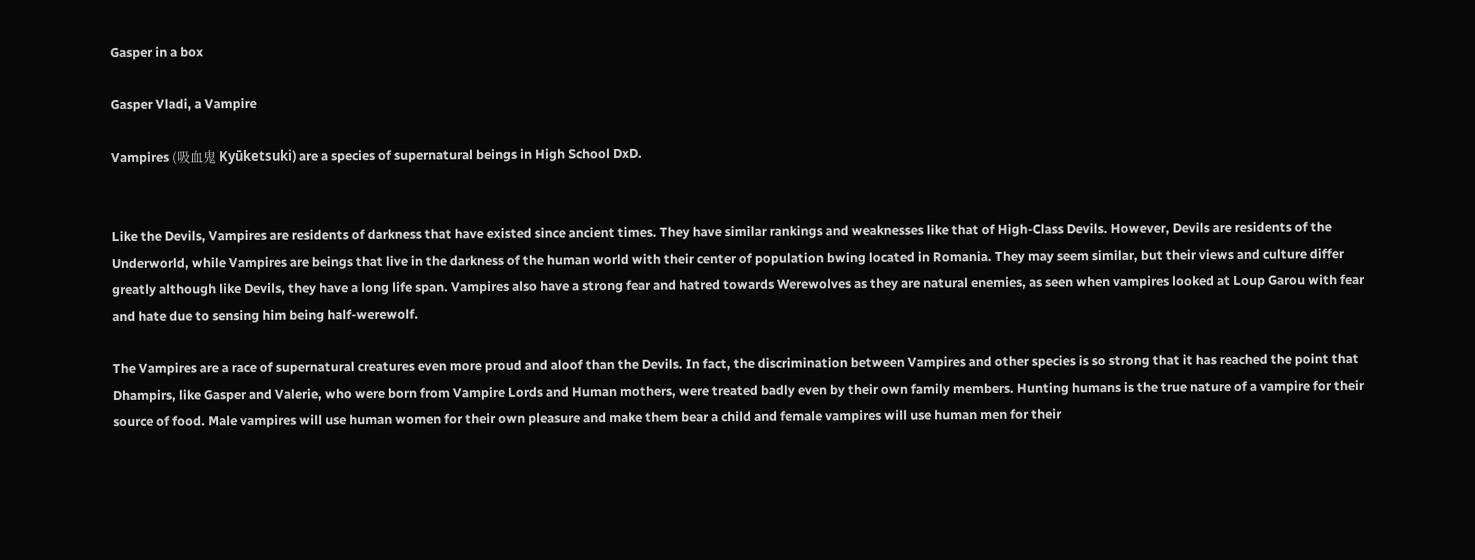Gasper in a box

Gasper Vladi, a Vampire

Vampires (吸血鬼 Kyūketsuki) are a species of supernatural beings in High School DxD.


Like the Devils, Vampires are residents of darkness that have existed since ancient times. They have similar rankings and weaknesses like that of High-Class Devils. However, Devils are residents of the Underworld, while Vampires are beings that live in the darkness of the human world with their center of population bwing located in Romania. They may seem similar, but their views and culture differ greatly although like Devils, they have a long life span. Vampires also have a strong fear and hatred towards Werewolves as they are natural enemies, as seen when vampires looked at Loup Garou with fear and hate due to sensing him being half-werewolf.

The Vampires are a race of supernatural creatures even more proud and aloof than the Devils. In fact, the discrimination between Vampires and other species is so strong that it has reached the point that Dhampirs, like Gasper and Valerie, who were born from Vampire Lords and Human mothers, were treated badly even by their own family members. Hunting humans is the true nature of a vampire for their source of food. Male vampires will use human women for their own pleasure and make them bear a child and female vampires will use human men for their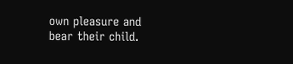own pleasure and bear their child.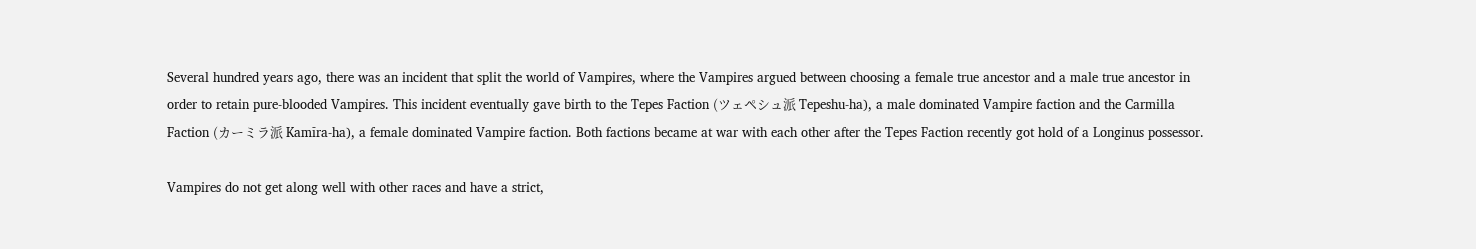Several hundred years ago, there was an incident that split the world of Vampires, where the Vampires argued between choosing a female true ancestor and a male true ancestor in order to retain pure-blooded Vampires. This incident eventually gave birth to the Tepes Faction (ツェペシュ派 Tepeshu-ha), a male dominated Vampire faction and the Carmilla Faction (カーミラ派 Kamīra-ha), a female dominated Vampire faction. Both factions became at war with each other after the Tepes Faction recently got hold of a Longinus possessor.

Vampires do not get along well with other races and have a strict,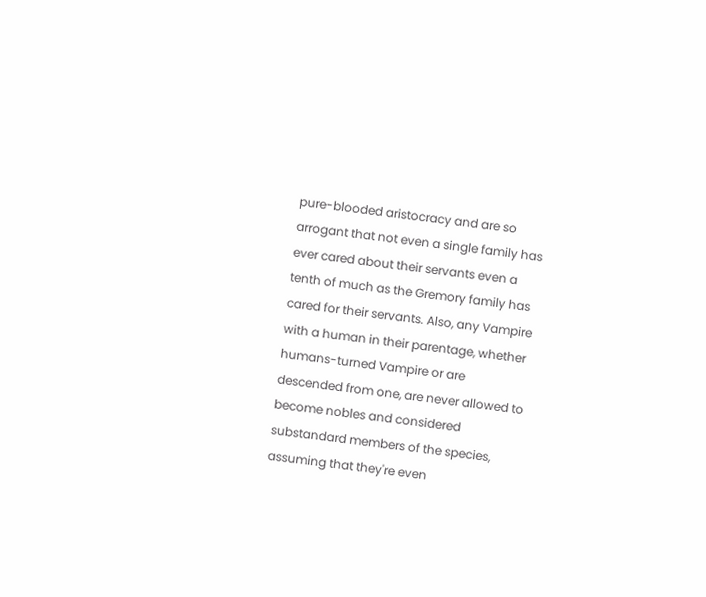pure-blooded aristocracy and are so arrogant that not even a single family has ever cared about their servants even a tenth of much as the Gremory family has cared for their servants. Also, any Vampire with a human in their parentage, whether humans-turned Vampire or are descended from one, are never allowed to become nobles and considered substandard members of the species, assuming that they're even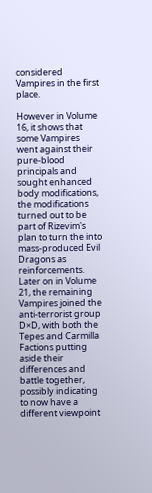considered Vampires in the first place.

However in Volume 16, it shows that some Vampires went against their pure-blood principals and sought enhanced body modifications, the modifications turned out to be part of Rizevim's plan to turn the into mass-produced Evil Dragons as reinforcements. Later on in Volume 21, the remaining Vampires joined the anti-terrorist group D×D, with both the Tepes and Carmilla Factions putting aside their differences and battle together, possibly indicating to now have a different viewpoint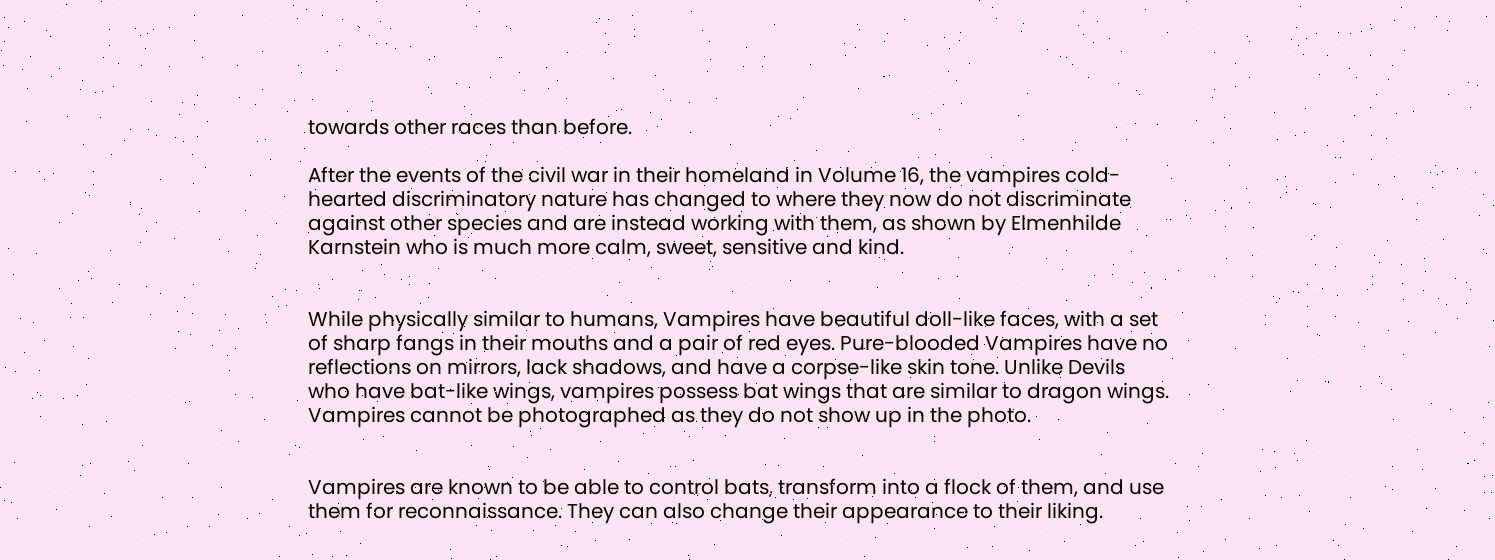towards other races than before.

After the events of the civil war in their homeland in Volume 16, the vampires cold-hearted discriminatory nature has changed to where they now do not discriminate against other species and are instead working with them, as shown by Elmenhilde Karnstein who is much more calm, sweet, sensitive and kind.


While physically similar to humans, Vampires have beautiful doll-like faces, with a set of sharp fangs in their mouths and a pair of red eyes. Pure-blooded Vampires have no reflections on mirrors, lack shadows, and have a corpse-like skin tone. Unlike Devils who have bat-like wings, vampires possess bat wings that are similar to dragon wings. Vampires cannot be photographed as they do not show up in the photo.


Vampires are known to be able to control bats, transform into a flock of them, and use them for reconnaissance. They can also change their appearance to their liking.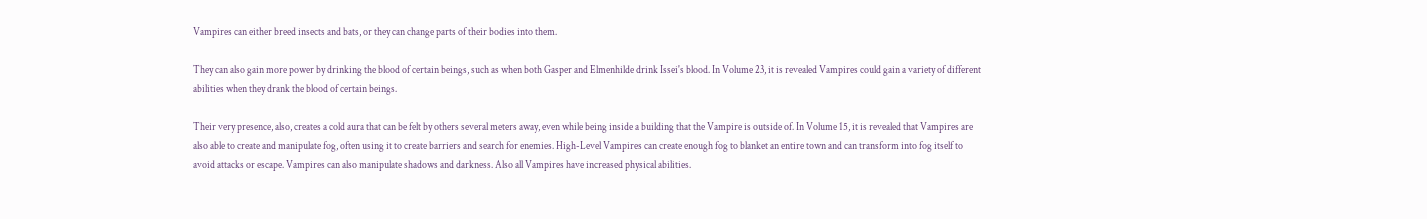Vampires can either breed insects and bats, or they can change parts of their bodies into them.

They can also gain more power by drinking the blood of certain beings, such as when both Gasper and Elmenhilde drink Issei's blood. In Volume 23, it is revealed Vampires could gain a variety of different abilities when they drank the blood of certain beings.

Their very presence, also, creates a cold aura that can be felt by others several meters away, even while being inside a building that the Vampire is outside of. In Volume 15, it is revealed that Vampires are also able to create and manipulate fog, often using it to create barriers and search for enemies. High-Level Vampires can create enough fog to blanket an entire town and can transform into fog itself to avoid attacks or escape. Vampires can also manipulate shadows and darkness. Also all Vampires have increased physical abilities.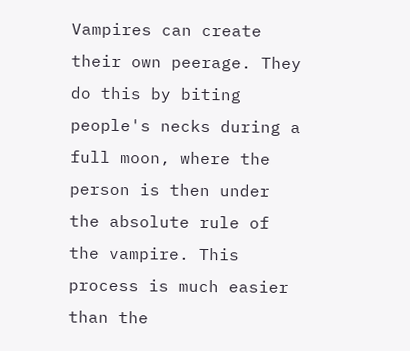Vampires can create their own peerage. They do this by biting people's necks during a full moon, where the person is then under the absolute rule of the vampire. This process is much easier than the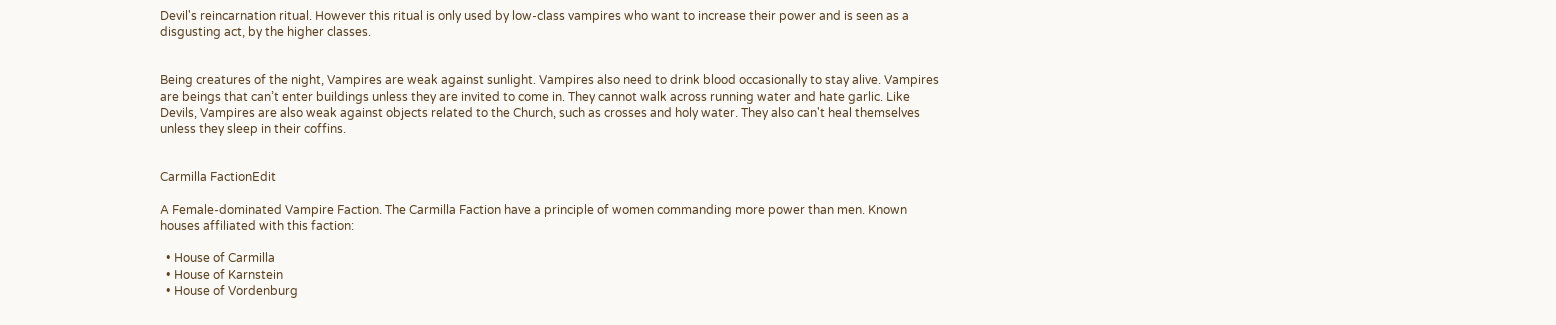Devil's reincarnation ritual. However this ritual is only used by low-class vampires who want to increase their power and is seen as a disgusting act, by the higher classes.


Being creatures of the night, Vampires are weak against sunlight. Vampires also need to drink blood occasionally to stay alive. Vampires are beings that can’t enter buildings unless they are invited to come in. They cannot walk across running water and hate garlic. Like Devils, Vampires are also weak against objects related to the Church, such as crosses and holy water. They also can't heal themselves unless they sleep in their coffins.


Carmilla FactionEdit

A Female-dominated Vampire Faction. The Carmilla Faction have a principle of women commanding more power than men. Known houses affiliated with this faction:

  • House of Carmilla
  • House of Karnstein
  • House of Vordenburg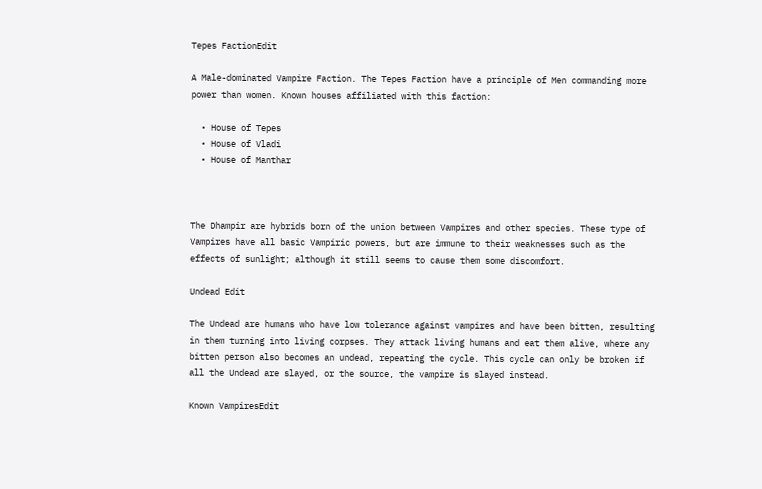Tepes FactionEdit

A Male-dominated Vampire Faction. The Tepes Faction have a principle of Men commanding more power than women. Known houses affiliated with this faction:

  • House of Tepes
  • House of Vladi
  • House of Manthar



The Dhampir are hybrids born of the union between Vampires and other species. These type of Vampires have all basic Vampiric powers, but are immune to their weaknesses such as the effects of sunlight; although it still seems to cause them some discomfort.

Undead Edit

The Undead are humans who have low tolerance against vampires and have been bitten, resulting in them turning into living corpses. They attack living humans and eat them alive, where any bitten person also becomes an undead, repeating the cycle. This cycle can only be broken if all the Undead are slayed, or the source, the vampire is slayed instead.

Known VampiresEdit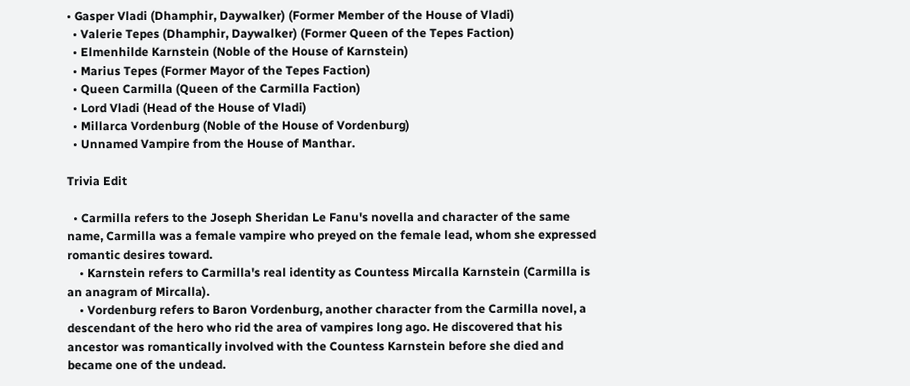• Gasper Vladi (Dhamphir, Daywalker) (Former Member of the House of Vladi)
  • Valerie Tepes (Dhamphir, Daywalker) (Former Queen of the Tepes Faction)
  • Elmenhilde Karnstein (Noble of the House of Karnstein)
  • Marius Tepes (Former Mayor of the Tepes Faction)
  • Queen Carmilla (Queen of the Carmilla Faction)
  • Lord Vladi (Head of the House of Vladi)
  • Millarca Vordenburg (Noble of the House of Vordenburg)
  • Unnamed Vampire from the House of Manthar.

Trivia Edit

  • Carmilla refers to the Joseph Sheridan Le Fanu's novella and character of the same name, Carmilla was a female vampire who preyed on the female lead, whom she expressed romantic desires toward.
    • Karnstein refers to Carmilla's real identity as Countess Mircalla Karnstein (Carmilla is an anagram of Mircalla).
    • Vordenburg refers to Baron Vordenburg, another character from the Carmilla novel, a descendant of the hero who rid the area of vampires long ago. He discovered that his ancestor was romantically involved with the Countess Karnstein before she died and became one of the undead.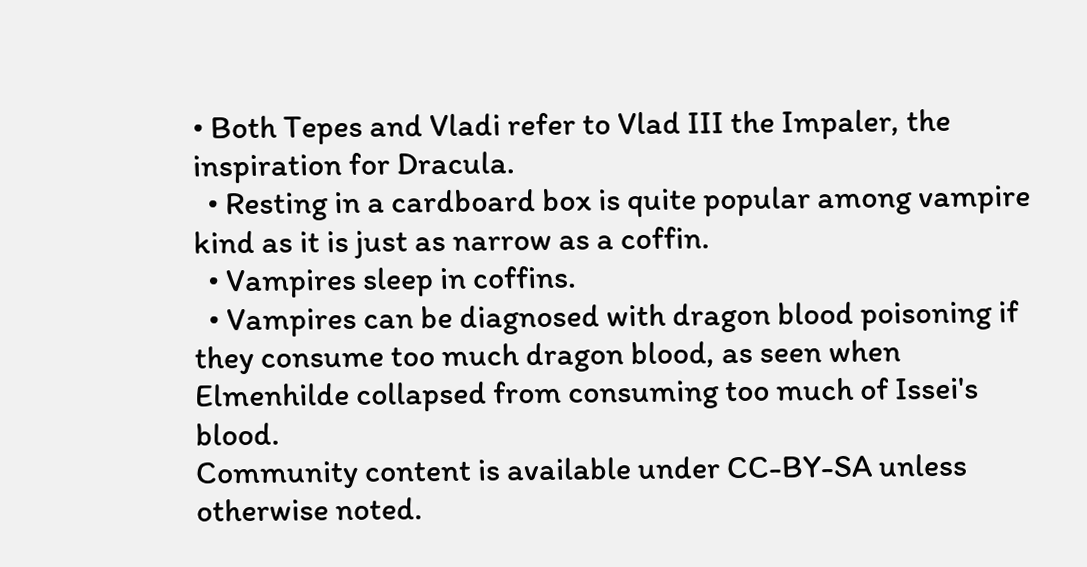• Both Tepes and Vladi refer to Vlad III the Impaler, the inspiration for Dracula.
  • Resting in a cardboard box is quite popular among vampire kind as it is just as narrow as a coffin.
  • Vampires sleep in coffins.
  • Vampires can be diagnosed with dragon blood poisoning if they consume too much dragon blood, as seen when Elmenhilde collapsed from consuming too much of Issei's blood.
Community content is available under CC-BY-SA unless otherwise noted.